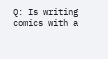Q: Is writing comics with a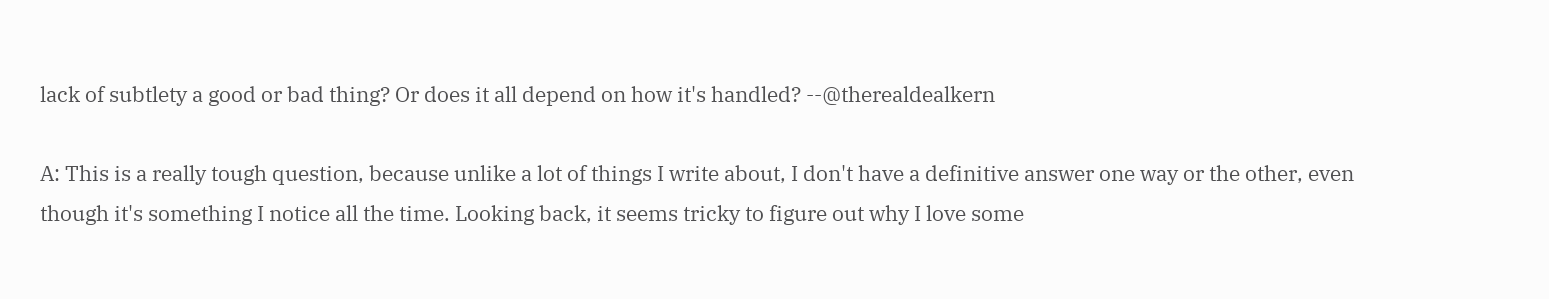lack of subtlety a good or bad thing? Or does it all depend on how it's handled? --@therealdealkern

A: This is a really tough question, because unlike a lot of things I write about, I don't have a definitive answer one way or the other, even though it's something I notice all the time. Looking back, it seems tricky to figure out why I love some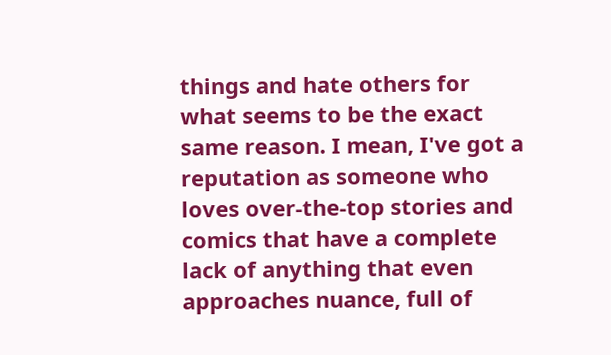things and hate others for what seems to be the exact same reason. I mean, I've got a reputation as someone who loves over-the-top stories and comics that have a complete lack of anything that even approaches nuance, full of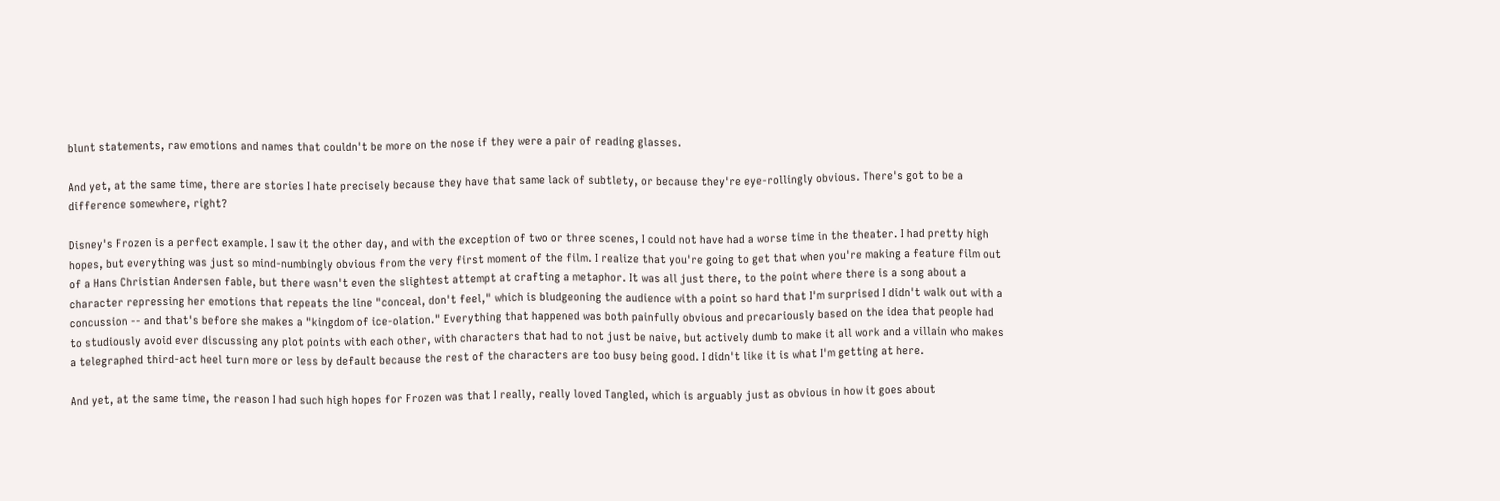blunt statements, raw emotions and names that couldn't be more on the nose if they were a pair of reading glasses.

And yet, at the same time, there are stories I hate precisely because they have that same lack of subtlety, or because they're eye-rollingly obvious. There's got to be a difference somewhere, right?

Disney's Frozen is a perfect example. I saw it the other day, and with the exception of two or three scenes, I could not have had a worse time in the theater. I had pretty high hopes, but everything was just so mind-numbingly obvious from the very first moment of the film. I realize that you're going to get that when you're making a feature film out of a Hans Christian Andersen fable, but there wasn't even the slightest attempt at crafting a metaphor. It was all just there, to the point where there is a song about a character repressing her emotions that repeats the line "conceal, don't feel," which is bludgeoning the audience with a point so hard that I'm surprised I didn't walk out with a concussion -- and that's before she makes a "kingdom of ice-olation." Everything that happened was both painfully obvious and precariously based on the idea that people had to studiously avoid ever discussing any plot points with each other, with characters that had to not just be naive, but actively dumb to make it all work and a villain who makes a telegraphed third-act heel turn more or less by default because the rest of the characters are too busy being good. I didn't like it is what I'm getting at here.

And yet, at the same time, the reason I had such high hopes for Frozen was that I really, really loved Tangled, which is arguably just as obvious in how it goes about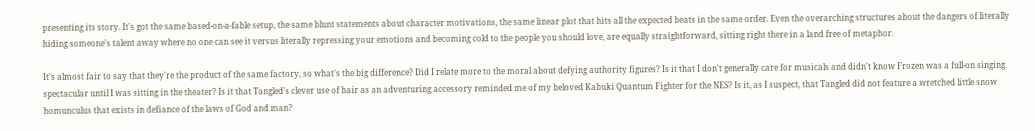presenting its story. It's got the same based-on-a-fable setup, the same blunt statements about character motivations, the same linear plot that hits all the expected beats in the same order. Even the overarching structures about the dangers of literally hiding someone's talent away where no one can see it versus literally repressing your emotions and becoming cold to the people you should love, are equally straightforward, sitting right there in a land free of metaphor.

It's almost fair to say that they're the product of the same factory, so what's the big difference? Did I relate more to the moral about defying authority figures? Is it that I don't generally care for musicals and didn't know Frozen was a full-on singing spectacular until I was sitting in the theater? Is it that Tangled's clever use of hair as an adventuring accessory reminded me of my beloved Kabuki Quantum Fighter for the NES? Is it, as I suspect, that Tangled did not feature a wretched little snow homunculus that exists in defiance of the laws of God and man?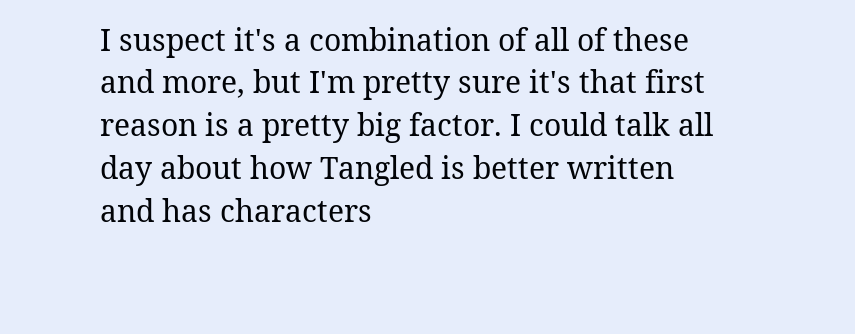I suspect it's a combination of all of these and more, but I'm pretty sure it's that first reason is a pretty big factor. I could talk all day about how Tangled is better written and has characters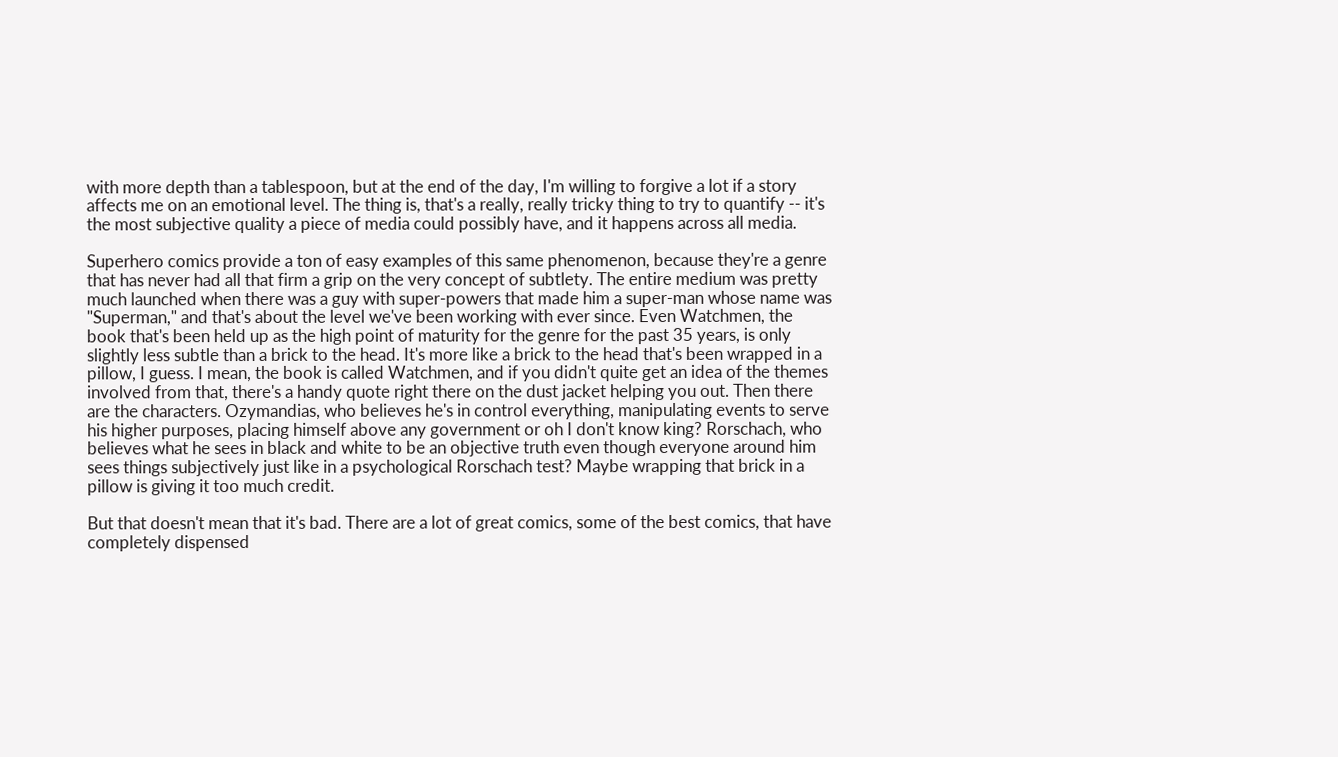with more depth than a tablespoon, but at the end of the day, I'm willing to forgive a lot if a story affects me on an emotional level. The thing is, that's a really, really tricky thing to try to quantify -- it's the most subjective quality a piece of media could possibly have, and it happens across all media.

Superhero comics provide a ton of easy examples of this same phenomenon, because they're a genre that has never had all that firm a grip on the very concept of subtlety. The entire medium was pretty much launched when there was a guy with super-powers that made him a super-man whose name was "Superman," and that's about the level we've been working with ever since. Even Watchmen, the book that's been held up as the high point of maturity for the genre for the past 35 years, is only slightly less subtle than a brick to the head. It's more like a brick to the head that's been wrapped in a pillow, I guess. I mean, the book is called Watchmen, and if you didn't quite get an idea of the themes involved from that, there's a handy quote right there on the dust jacket helping you out. Then there are the characters. Ozymandias, who believes he's in control everything, manipulating events to serve his higher purposes, placing himself above any government or oh I don't know king? Rorschach, who believes what he sees in black and white to be an objective truth even though everyone around him sees things subjectively just like in a psychological Rorschach test? Maybe wrapping that brick in a pillow is giving it too much credit.

But that doesn't mean that it's bad. There are a lot of great comics, some of the best comics, that have completely dispensed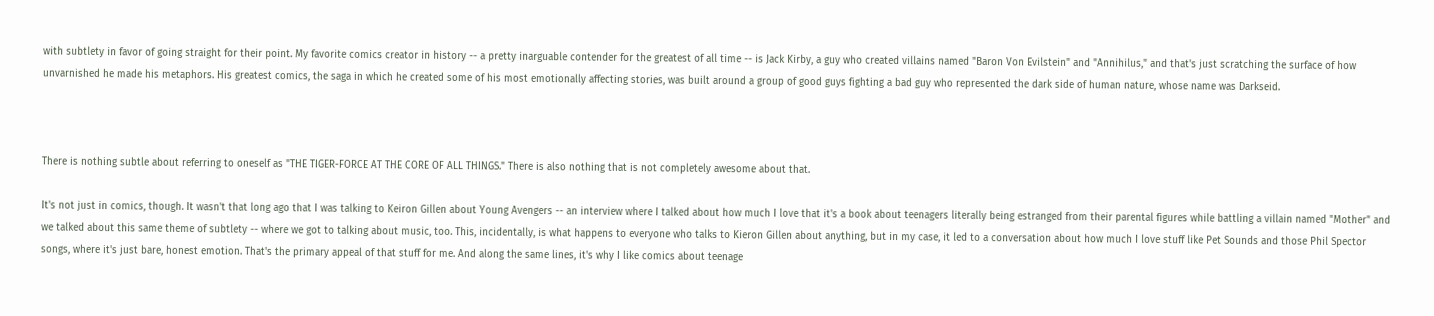with subtlety in favor of going straight for their point. My favorite comics creator in history -- a pretty inarguable contender for the greatest of all time -- is Jack Kirby, a guy who created villains named "Baron Von Evilstein" and "Annihilus," and that's just scratching the surface of how unvarnished he made his metaphors. His greatest comics, the saga in which he created some of his most emotionally affecting stories, was built around a group of good guys fighting a bad guy who represented the dark side of human nature, whose name was Darkseid.



There is nothing subtle about referring to oneself as "THE TIGER-FORCE AT THE CORE OF ALL THINGS." There is also nothing that is not completely awesome about that.

It's not just in comics, though. It wasn't that long ago that I was talking to Keiron Gillen about Young Avengers -- an interview where I talked about how much I love that it's a book about teenagers literally being estranged from their parental figures while battling a villain named "Mother" and we talked about this same theme of subtlety -- where we got to talking about music, too. This, incidentally, is what happens to everyone who talks to Kieron Gillen about anything, but in my case, it led to a conversation about how much I love stuff like Pet Sounds and those Phil Spector songs, where it's just bare, honest emotion. That's the primary appeal of that stuff for me. And along the same lines, it's why I like comics about teenage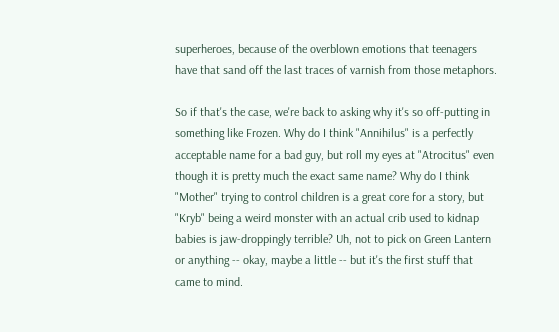superheroes, because of the overblown emotions that teenagers have that sand off the last traces of varnish from those metaphors.

So if that's the case, we're back to asking why it's so off-putting in something like Frozen. Why do I think "Annihilus" is a perfectly acceptable name for a bad guy, but roll my eyes at "Atrocitus" even though it is pretty much the exact same name? Why do I think "Mother" trying to control children is a great core for a story, but "Kryb" being a weird monster with an actual crib used to kidnap babies is jaw-droppingly terrible? Uh, not to pick on Green Lantern or anything -- okay, maybe a little -- but it's the first stuff that came to mind.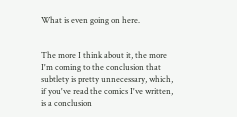What is even going on here.


The more I think about it, the more I'm coming to the conclusion that subtlety is pretty unnecessary, which, if you've read the comics I've written, is a conclusion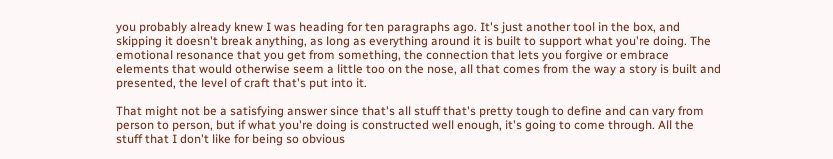you probably already knew I was heading for ten paragraphs ago. It's just another tool in the box, and skipping it doesn't break anything, as long as everything around it is built to support what you're doing. The emotional resonance that you get from something, the connection that lets you forgive or embrace elements that would otherwise seem a little too on the nose, all that comes from the way a story is built and presented, the level of craft that's put into it.

That might not be a satisfying answer since that's all stuff that's pretty tough to define and can vary from person to person, but if what you're doing is constructed well enough, it's going to come through. All the stuff that I don't like for being so obvious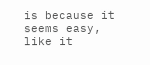is because it seems easy, like it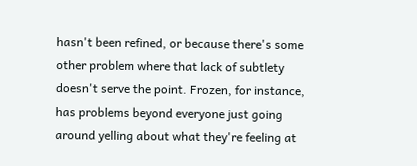hasn't been refined, or because there's some other problem where that lack of subtlety doesn't serve the point. Frozen, for instance, has problems beyond everyone just going around yelling about what they're feeling at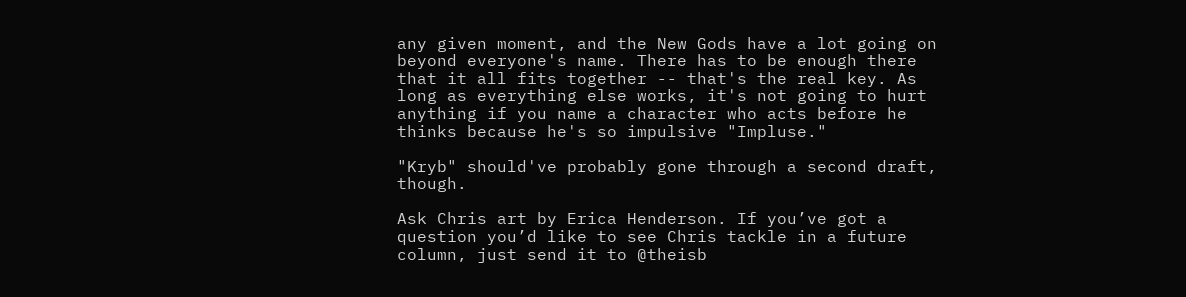any given moment, and the New Gods have a lot going on beyond everyone's name. There has to be enough there that it all fits together -- that's the real key. As long as everything else works, it's not going to hurt anything if you name a character who acts before he thinks because he's so impulsive "Impluse."

"Kryb" should've probably gone through a second draft, though.

Ask Chris art by Erica Henderson. If you’ve got a question you’d like to see Chris tackle in a future column, just send it to @theisb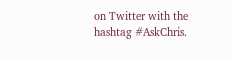on Twitter with the hashtag #AskChris.